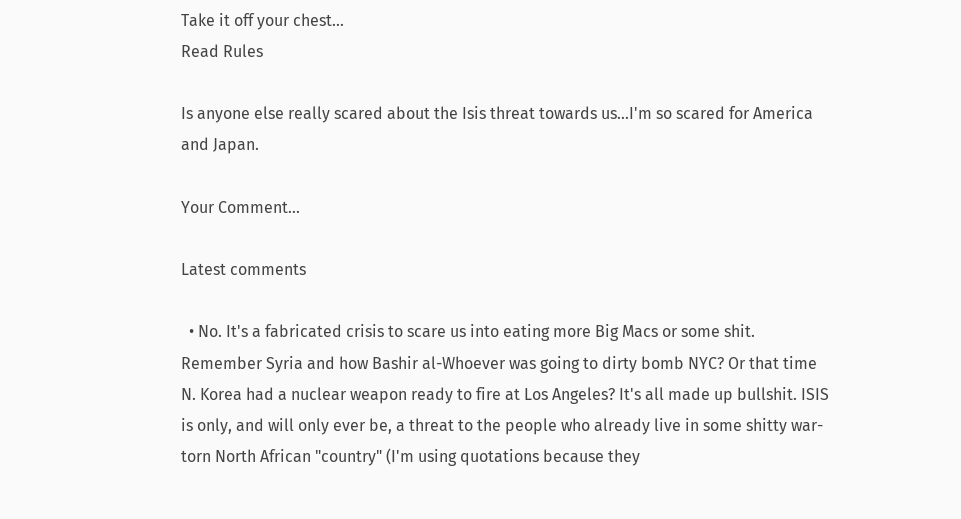Take it off your chest...
Read Rules

Is anyone else really scared about the Isis threat towards us...I'm so scared for America and Japan.

Your Comment...

Latest comments

  • No. It's a fabricated crisis to scare us into eating more Big Macs or some shit. Remember Syria and how Bashir al-Whoever was going to dirty bomb NYC? Or that time N. Korea had a nuclear weapon ready to fire at Los Angeles? It's all made up bullshit. ISIS is only, and will only ever be, a threat to the people who already live in some shitty war-torn North African "country" (I'm using quotations because they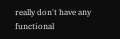really don't have any functional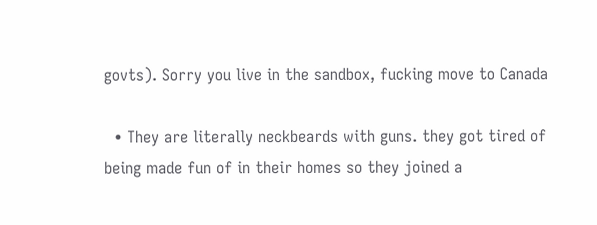govts). Sorry you live in the sandbox, fucking move to Canada

  • They are literally neckbeards with guns. they got tired of being made fun of in their homes so they joined a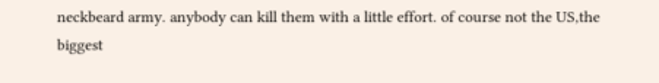neckbeard army. anybody can kill them with a little effort. of course not the US,the biggest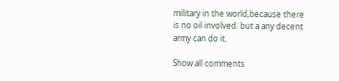military in the world,because there is no oil involved. but a any decent army can do it.

Show all comments